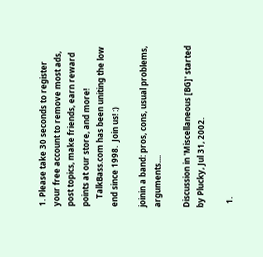1. Please take 30 seconds to register your free account to remove most ads, post topics, make friends, earn reward points at our store, and more!
    TalkBass.com has been uniting the low end since 1998.  Join us! :)

joinin a band: pros, cons, usual problems, arguments....

Discussion in 'Miscellaneous [BG]' started by Plucky, Jul 31, 2002.

  1.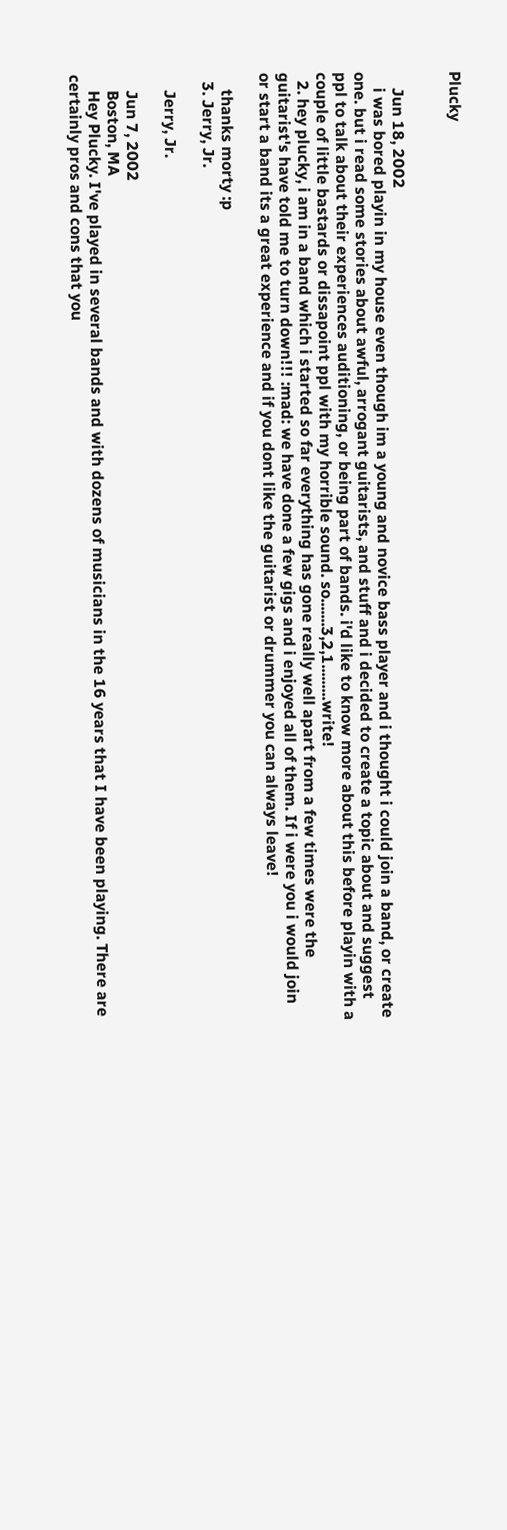Plucky


    Jun 18, 2002
    i was bored playin in my house even though im a young and novice bass player and i thought i could join a band, or create one. but i read some stories about awful, arrogant guitarists, and stuff and i decided to create a topic about and suggest ppl to talk about their experiences auditioning, or being part of bands. i'd like to know more about this before playin with a couple of little bastards or dissapoint ppl with my horrible sound. so.......3,2,1.........write!
  2. hey plucky, i am in a band which i started so far everything has gone really well apart from a few times were the guitarist's have told me to turn down!!! :mad: we have done a few gigs and i enjoyed all of them. If i were you i would join or start a band its a great experience and if you dont like the guitarist or drummer you can always leave!

    thanks morty :p
  3. Jerry, Jr.

    Jerry, Jr.

    Jun 7, 2002
    Boston, MA
    Hey Plucky. I've played in several bands and with dozens of musicians in the 16 years that I have been playing. There are certainly pros and cons that you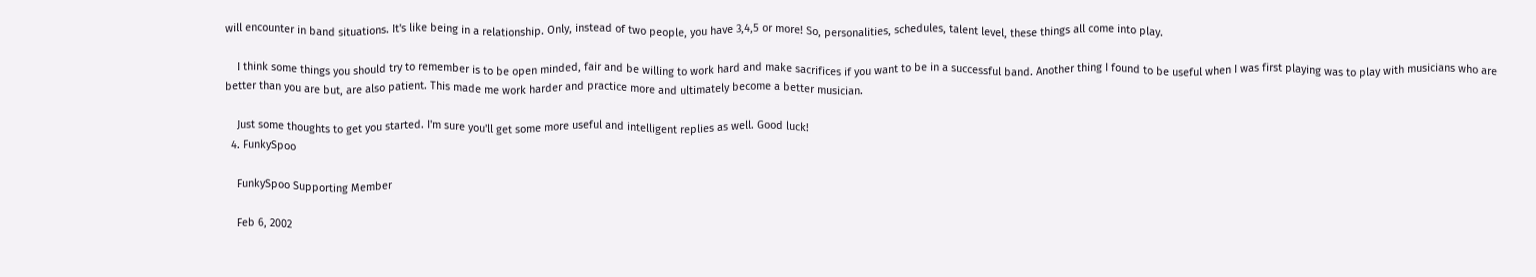will encounter in band situations. It's like being in a relationship. Only, instead of two people, you have 3,4,5 or more! So, personalities, schedules, talent level, these things all come into play.

    I think some things you should try to remember is to be open minded, fair and be willing to work hard and make sacrifices if you want to be in a successful band. Another thing I found to be useful when I was first playing was to play with musicians who are better than you are but, are also patient. This made me work harder and practice more and ultimately become a better musician.

    Just some thoughts to get you started. I'm sure you'll get some more useful and intelligent replies as well. Good luck!
  4. FunkySpoo

    FunkySpoo Supporting Member

    Feb 6, 2002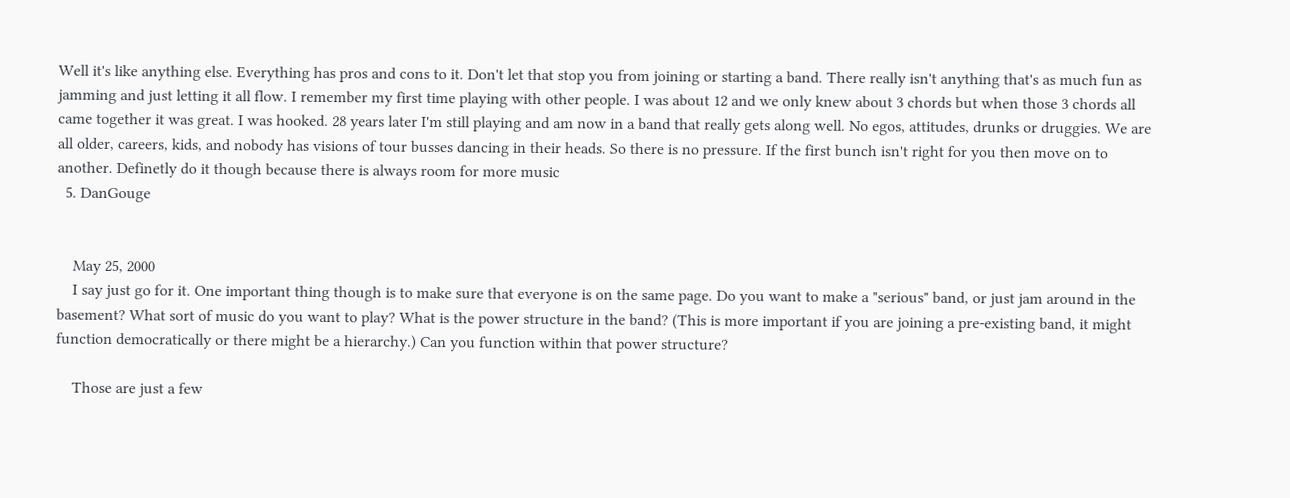Well it's like anything else. Everything has pros and cons to it. Don't let that stop you from joining or starting a band. There really isn't anything that's as much fun as jamming and just letting it all flow. I remember my first time playing with other people. I was about 12 and we only knew about 3 chords but when those 3 chords all came together it was great. I was hooked. 28 years later I'm still playing and am now in a band that really gets along well. No egos, attitudes, drunks or druggies. We are all older, careers, kids, and nobody has visions of tour busses dancing in their heads. So there is no pressure. If the first bunch isn't right for you then move on to another. Definetly do it though because there is always room for more music
  5. DanGouge


    May 25, 2000
    I say just go for it. One important thing though is to make sure that everyone is on the same page. Do you want to make a "serious" band, or just jam around in the basement? What sort of music do you want to play? What is the power structure in the band? (This is more important if you are joining a pre-existing band, it might function democratically or there might be a hierarchy.) Can you function within that power structure?

    Those are just a few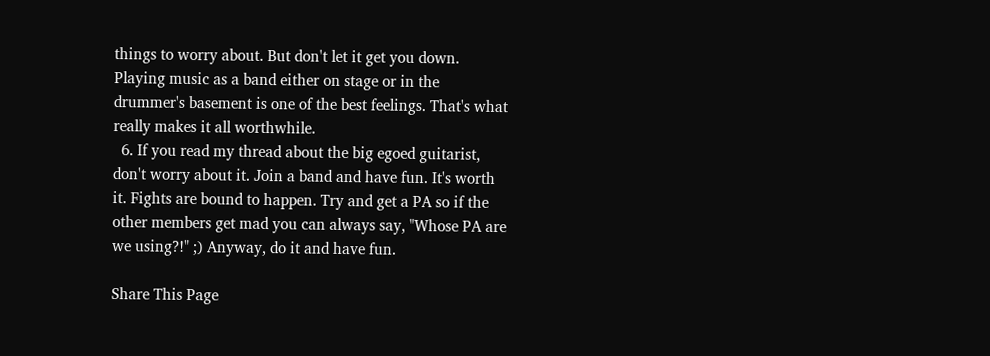things to worry about. But don't let it get you down. Playing music as a band either on stage or in the drummer's basement is one of the best feelings. That's what really makes it all worthwhile.
  6. If you read my thread about the big egoed guitarist, don't worry about it. Join a band and have fun. It's worth it. Fights are bound to happen. Try and get a PA so if the other members get mad you can always say, "Whose PA are we using?!" ;) Anyway, do it and have fun.

Share This Page